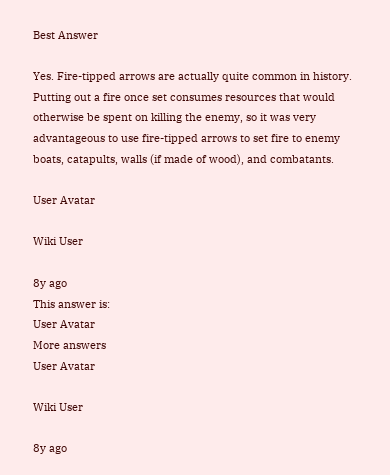Best Answer

Yes. Fire-tipped arrows are actually quite common in history. Putting out a fire once set consumes resources that would otherwise be spent on killing the enemy, so it was very advantageous to use fire-tipped arrows to set fire to enemy boats, catapults, walls (if made of wood), and combatants.

User Avatar

Wiki User

8y ago
This answer is:
User Avatar
More answers
User Avatar

Wiki User

8y ago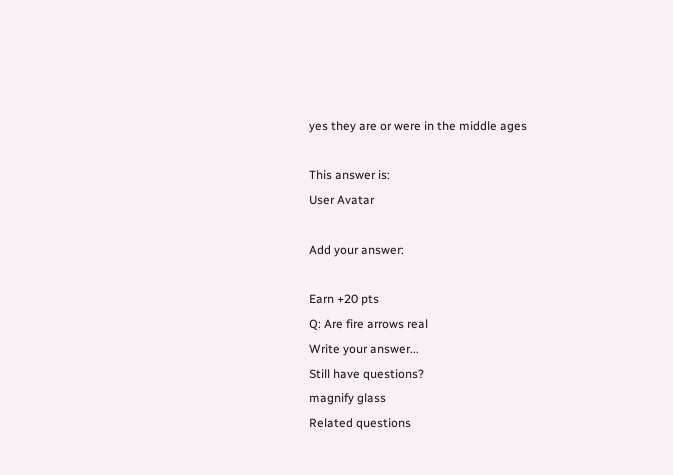yes they are or were in the middle ages

This answer is:
User Avatar

Add your answer:

Earn +20 pts
Q: Are fire arrows real
Write your answer...
Still have questions?
magnify glass
Related questions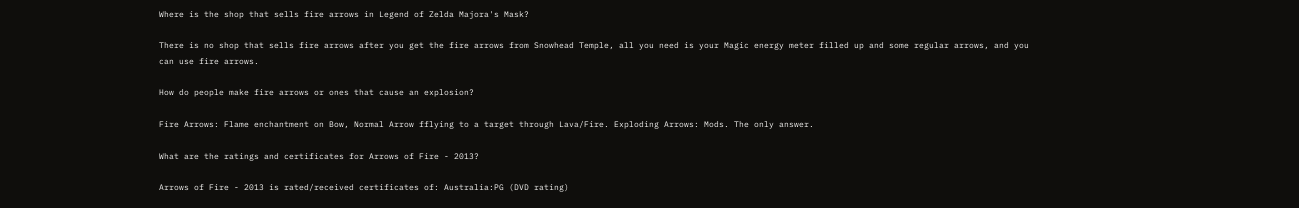Where is the shop that sells fire arrows in Legend of Zelda Majora's Mask?

There is no shop that sells fire arrows after you get the fire arrows from Snowhead Temple, all you need is your Magic energy meter filled up and some regular arrows, and you can use fire arrows.

How do people make fire arrows or ones that cause an explosion?

Fire Arrows: Flame enchantment on Bow, Normal Arrow fflying to a target through Lava/Fire. Exploding Arrows: Mods. The only answer.

What are the ratings and certificates for Arrows of Fire - 2013?

Arrows of Fire - 2013 is rated/received certificates of: Australia:PG (DVD rating)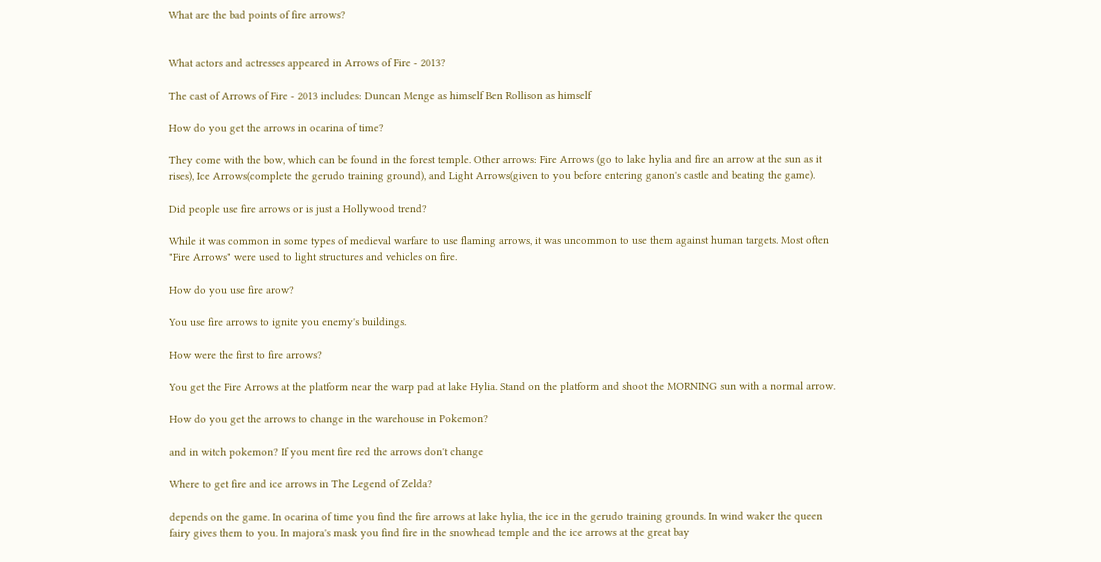What are the bad points of fire arrows?


What actors and actresses appeared in Arrows of Fire - 2013?

The cast of Arrows of Fire - 2013 includes: Duncan Menge as himself Ben Rollison as himself

How do you get the arrows in ocarina of time?

They come with the bow, which can be found in the forest temple. Other arrows: Fire Arrows (go to lake hylia and fire an arrow at the sun as it rises), Ice Arrows(complete the gerudo training ground), and Light Arrows(given to you before entering ganon's castle and beating the game).

Did people use fire arrows or is just a Hollywood trend?

While it was common in some types of medieval warfare to use flaming arrows, it was uncommon to use them against human targets. Most often "Fire Arrows" were used to light structures and vehicles on fire.

How do you use fire arow?

You use fire arrows to ignite you enemy's buildings.

How were the first to fire arrows?

You get the Fire Arrows at the platform near the warp pad at lake Hylia. Stand on the platform and shoot the MORNING sun with a normal arrow.

How do you get the arrows to change in the warehouse in Pokemon?

and in witch pokemon? If you ment fire red the arrows don't change

Where to get fire and ice arrows in The Legend of Zelda?

depends on the game. In ocarina of time you find the fire arrows at lake hylia, the ice in the gerudo training grounds. In wind waker the queen fairy gives them to you. In majora's mask you find fire in the snowhead temple and the ice arrows at the great bay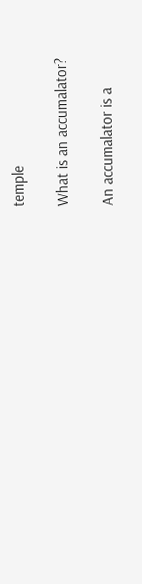temple

What is an accumalator?

An accumalator is a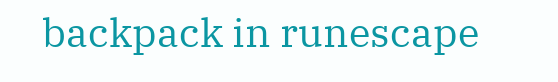backpack in runescape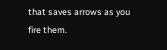that saves arrows as you fire them.